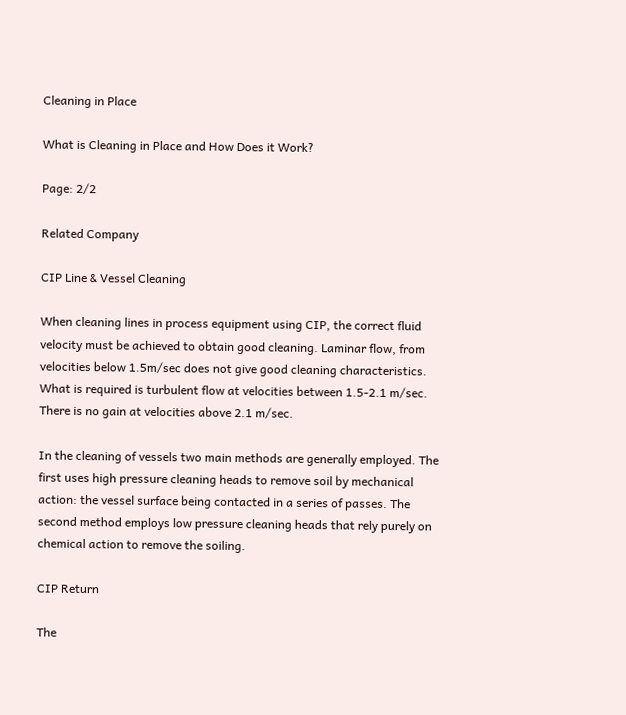Cleaning in Place

What is Cleaning in Place and How Does it Work?

Page: 2/2

Related Company

CIP Line & Vessel Cleaning

When cleaning lines in process equipment using CIP, the correct fluid velocity must be achieved to obtain good cleaning. Laminar flow, from velocities below 1.5m/sec does not give good cleaning characteristics. What is required is turbulent flow at velocities between 1.5-2.1 m/sec. There is no gain at velocities above 2.1 m/sec.

In the cleaning of vessels two main methods are generally employed. The first uses high pressure cleaning heads to remove soil by mechanical action: the vessel surface being contacted in a series of passes. The second method employs low pressure cleaning heads that rely purely on chemical action to remove the soiling.

CIP Return

The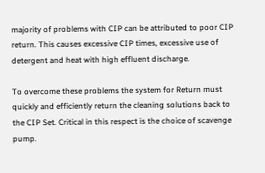majority of problems with CIP can be attributed to poor CIP return. This causes excessive CIP times, excessive use of detergent and heat with high effluent discharge.

To overcome these problems the system for Return must quickly and efficiently return the cleaning solutions back to the CIP Set. Critical in this respect is the choice of scavenge pump.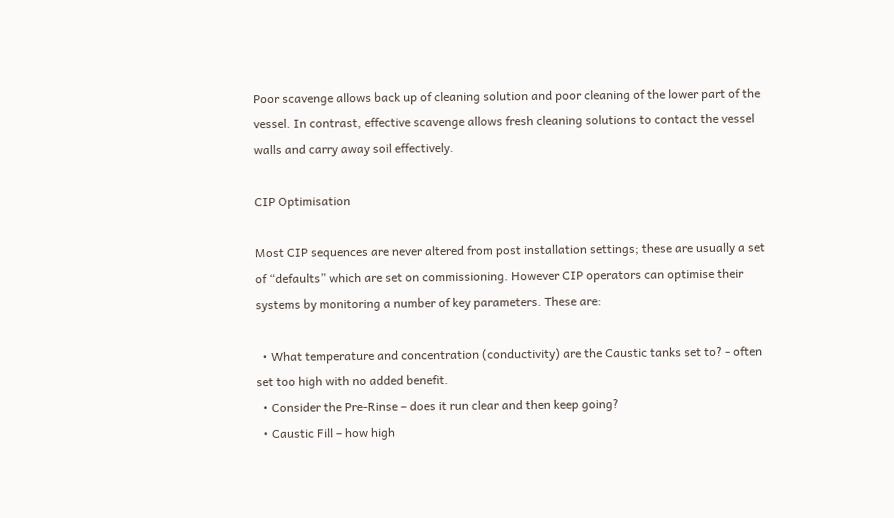Poor scavenge allows back up of cleaning solution and poor cleaning of the lower part of the vessel. In contrast, effective scavenge allows fresh cleaning solutions to contact the vessel walls and carry away soil effectively.

CIP Optimisation

Most CIP sequences are never altered from post installation settings; these are usually a set of “defaults” which are set on commissioning. However CIP operators can optimise their systems by monitoring a number of key parameters. These are:

  • What temperature and concentration (conductivity) are the Caustic tanks set to? - often set too high with no added benefit.
  • Consider the Pre-Rinse – does it run clear and then keep going?
  • Caustic Fill – how high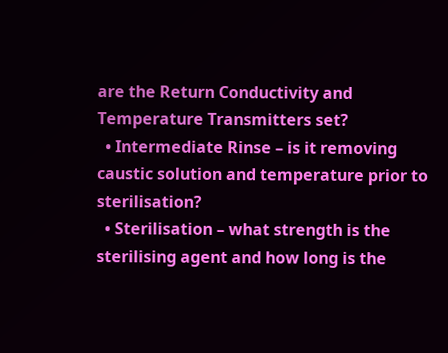are the Return Conductivity and Temperature Transmitters set?
  • Intermediate Rinse – is it removing caustic solution and temperature prior to sterilisation?
  • Sterilisation – what strength is the sterilising agent and how long is the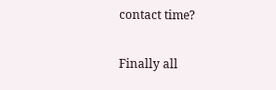contact time?

Finally all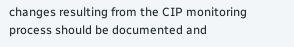changes resulting from the CIP monitoring process should be documented and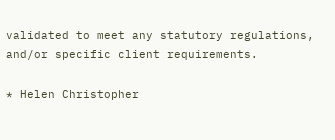validated to meet any statutory regulations, and/or specific client requirements.

* Helen Christopher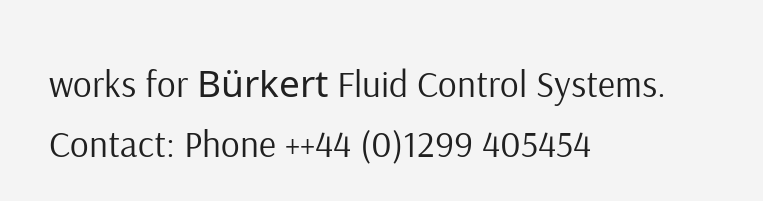works for Bürkert Fluid Control Systems. Contact: Phone ++44 (0)1299 405454